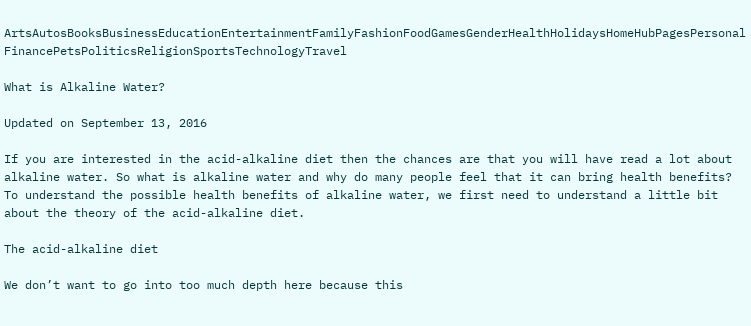ArtsAutosBooksBusinessEducationEntertainmentFamilyFashionFoodGamesGenderHealthHolidaysHomeHubPagesPersonal FinancePetsPoliticsReligionSportsTechnologyTravel

What is Alkaline Water?

Updated on September 13, 2016

If you are interested in the acid-alkaline diet then the chances are that you will have read a lot about alkaline water. So what is alkaline water and why do many people feel that it can bring health benefits? To understand the possible health benefits of alkaline water, we first need to understand a little bit about the theory of the acid-alkaline diet.

The acid-alkaline diet

We don’t want to go into too much depth here because this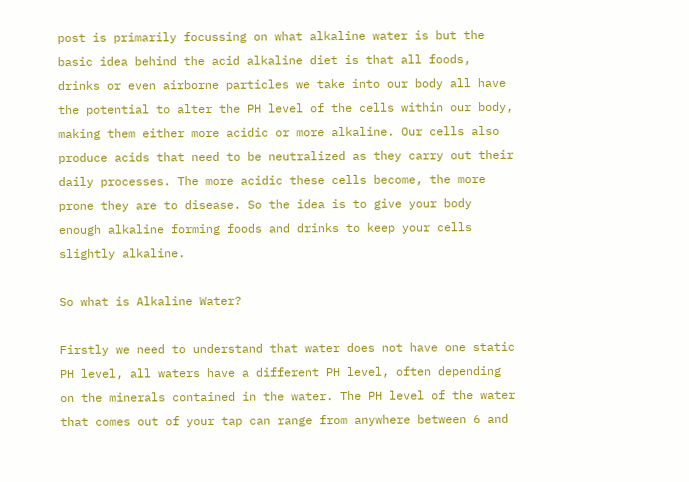post is primarily focussing on what alkaline water is but the basic idea behind the acid alkaline diet is that all foods, drinks or even airborne particles we take into our body all have the potential to alter the PH level of the cells within our body, making them either more acidic or more alkaline. Our cells also produce acids that need to be neutralized as they carry out their daily processes. The more acidic these cells become, the more prone they are to disease. So the idea is to give your body enough alkaline forming foods and drinks to keep your cells slightly alkaline.

So what is Alkaline Water?

Firstly we need to understand that water does not have one static PH level, all waters have a different PH level, often depending on the minerals contained in the water. The PH level of the water that comes out of your tap can range from anywhere between 6 and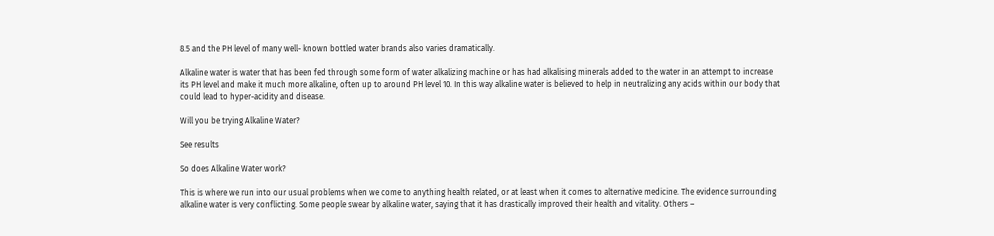8.5 and the PH level of many well- known bottled water brands also varies dramatically.

Alkaline water is water that has been fed through some form of water alkalizing machine or has had alkalising minerals added to the water in an attempt to increase its PH level and make it much more alkaline, often up to around PH level 10. In this way alkaline water is believed to help in neutralizing any acids within our body that could lead to hyper-acidity and disease.

Will you be trying Alkaline Water?

See results

So does Alkaline Water work?

This is where we run into our usual problems when we come to anything health related, or at least when it comes to alternative medicine. The evidence surrounding alkaline water is very conflicting. Some people swear by alkaline water, saying that it has drastically improved their health and vitality. Others –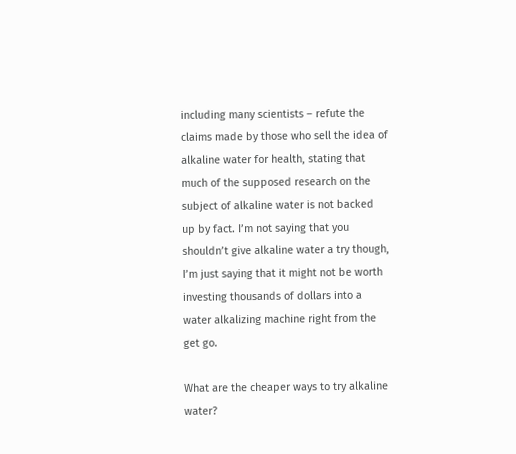including many scientists – refute the claims made by those who sell the idea of alkaline water for health, stating that much of the supposed research on the subject of alkaline water is not backed up by fact. I’m not saying that you shouldn’t give alkaline water a try though, I’m just saying that it might not be worth investing thousands of dollars into a water alkalizing machine right from the get go.

What are the cheaper ways to try alkaline water?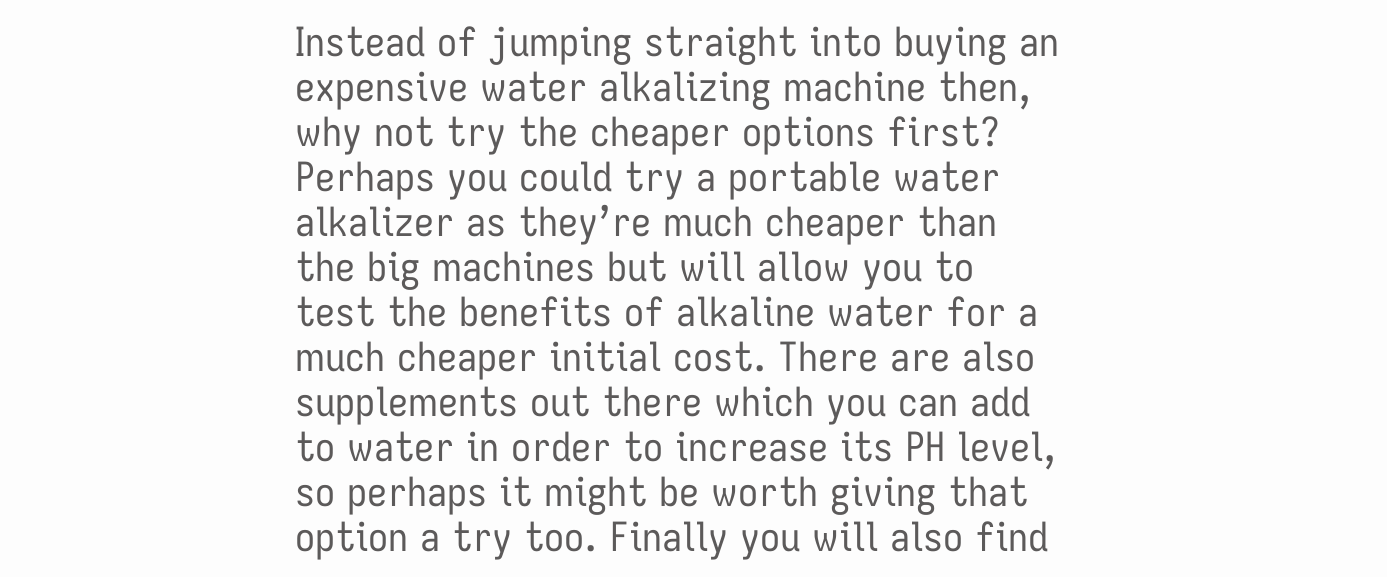Instead of jumping straight into buying an expensive water alkalizing machine then, why not try the cheaper options first? Perhaps you could try a portable water alkalizer as they’re much cheaper than the big machines but will allow you to test the benefits of alkaline water for a much cheaper initial cost. There are also supplements out there which you can add to water in order to increase its PH level, so perhaps it might be worth giving that option a try too. Finally you will also find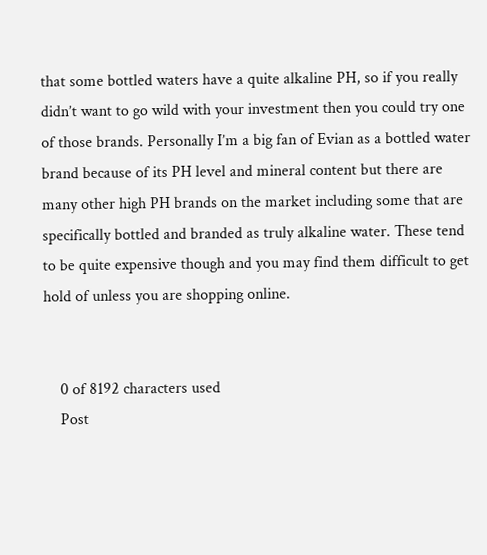that some bottled waters have a quite alkaline PH, so if you really didn’t want to go wild with your investment then you could try one of those brands. Personally I’m a big fan of Evian as a bottled water brand because of its PH level and mineral content but there are many other high PH brands on the market including some that are specifically bottled and branded as truly alkaline water. These tend to be quite expensive though and you may find them difficult to get hold of unless you are shopping online.


    0 of 8192 characters used
    Post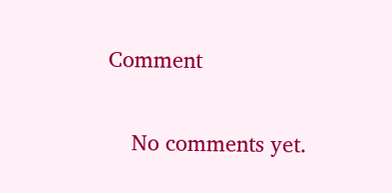Comment

    No comments yet.